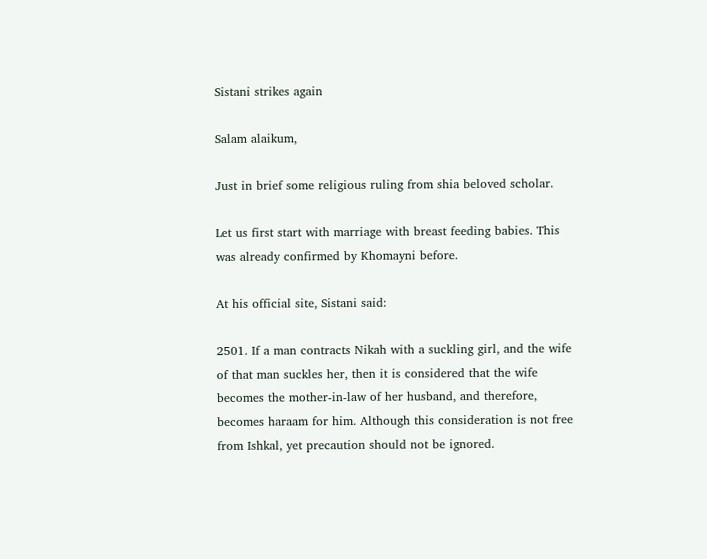Sistani strikes again

Salam alaikum,

Just in brief some religious ruling from shia beloved scholar.

Let us first start with marriage with breast feeding babies. This was already confirmed by Khomayni before.

At his official site, Sistani said:

2501. If a man contracts Nikah with a suckling girl, and the wife of that man suckles her, then it is considered that the wife becomes the mother-in-law of her husband, and therefore, becomes haraam for him. Although this consideration is not free from Ishkal, yet precaution should not be ignored.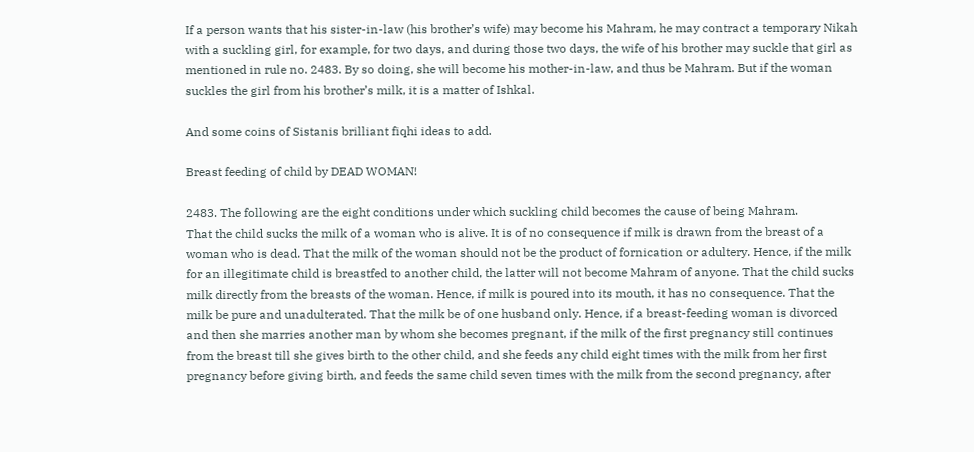If a person wants that his sister-in-law (his brother’s wife) may become his Mahram, he may contract a temporary Nikah with a suckling girl, for example, for two days, and during those two days, the wife of his brother may suckle that girl as mentioned in rule no. 2483. By so doing, she will become his mother-in-law, and thus be Mahram. But if the woman suckles the girl from his brother’s milk, it is a matter of Ishkal.

And some coins of Sistanis brilliant fiqhi ideas to add.

Breast feeding of child by DEAD WOMAN!

2483. The following are the eight conditions under which suckling child becomes the cause of being Mahram.
That the child sucks the milk of a woman who is alive. It is of no consequence if milk is drawn from the breast of a woman who is dead. That the milk of the woman should not be the product of fornication or adultery. Hence, if the milk for an illegitimate child is breastfed to another child, the latter will not become Mahram of anyone. That the child sucks milk directly from the breasts of the woman. Hence, if milk is poured into its mouth, it has no consequence. That the milk be pure and unadulterated. That the milk be of one husband only. Hence, if a breast-feeding woman is divorced and then she marries another man by whom she becomes pregnant, if the milk of the first pregnancy still continues from the breast till she gives birth to the other child, and she feeds any child eight times with the milk from her first pregnancy before giving birth, and feeds the same child seven times with the milk from the second pregnancy, after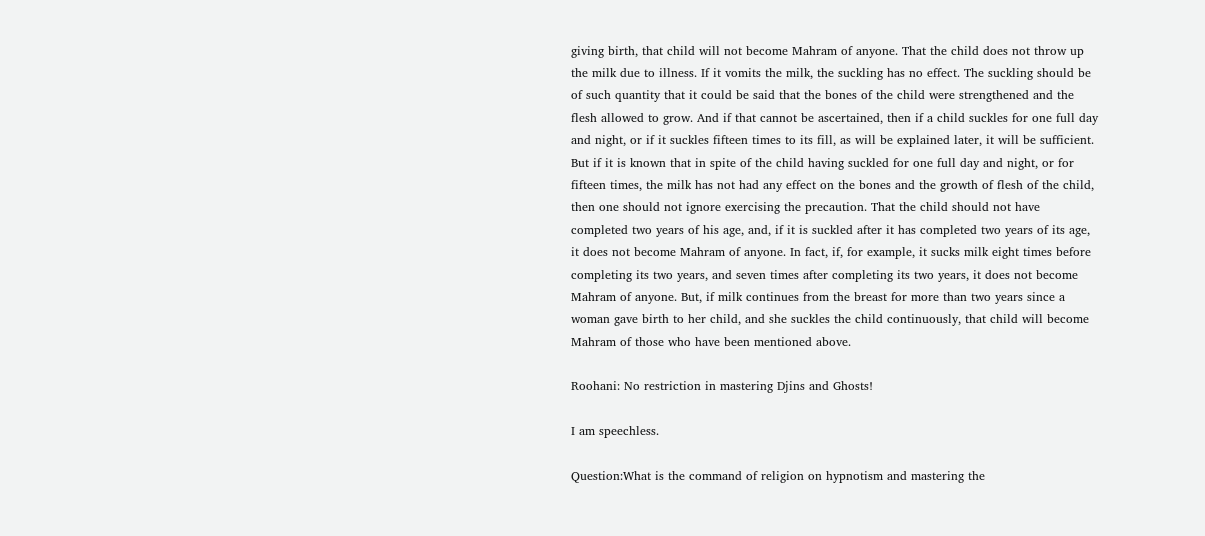giving birth, that child will not become Mahram of anyone. That the child does not throw up the milk due to illness. If it vomits the milk, the suckling has no effect. The suckling should be of such quantity that it could be said that the bones of the child were strengthened and the flesh allowed to grow. And if that cannot be ascertained, then if a child suckles for one full day and night, or if it suckles fifteen times to its fill, as will be explained later, it will be sufficient. But if it is known that in spite of the child having suckled for one full day and night, or for fifteen times, the milk has not had any effect on the bones and the growth of flesh of the child, then one should not ignore exercising the precaution. That the child should not have completed two years of his age, and, if it is suckled after it has completed two years of its age, it does not become Mahram of anyone. In fact, if, for example, it sucks milk eight times before completing its two years, and seven times after completing its two years, it does not become Mahram of anyone. But, if milk continues from the breast for more than two years since a woman gave birth to her child, and she suckles the child continuously, that child will become Mahram of those who have been mentioned above.

Roohani: No restriction in mastering Djins and Ghosts!

I am speechless.

Question:What is the command of religion on hypnotism and mastering the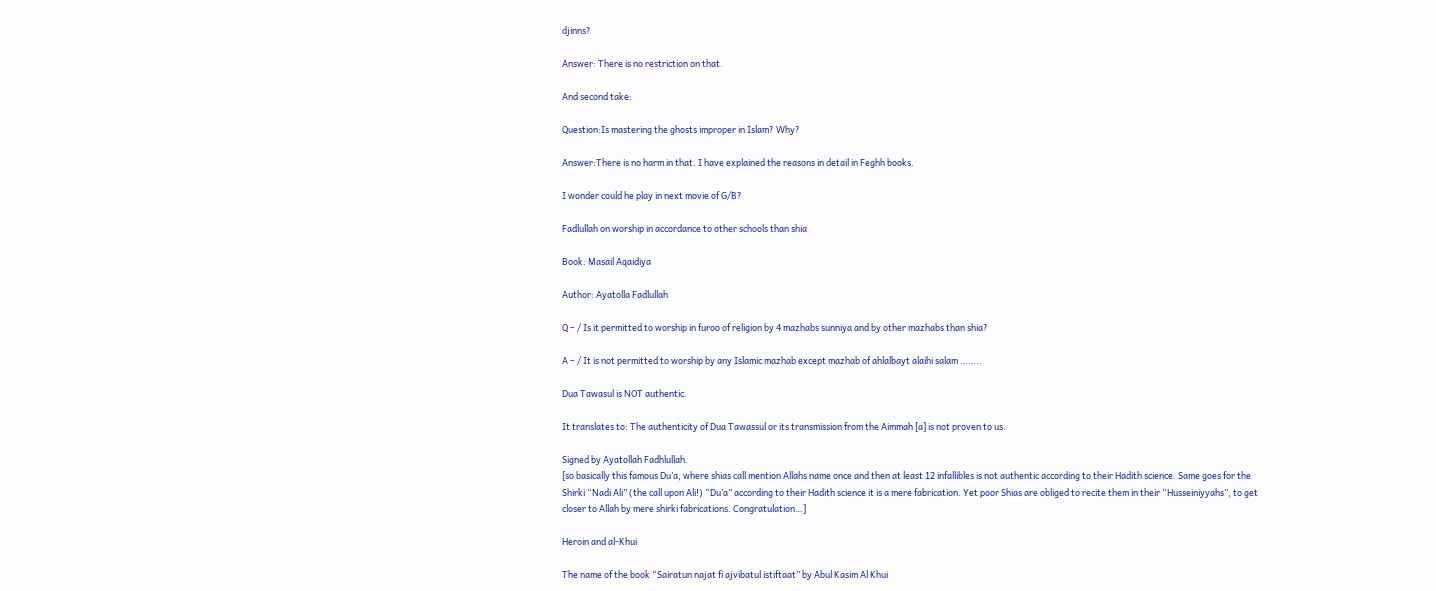djinns?

Answer: There is no restriction on that.

And second take:

Question:Is mastering the ghosts improper in Islam? Why?

Answer:There is no harm in that. I have explained the reasons in detail in Feghh books.

I wonder could he play in next movie of G/B?

Fadlullah on worship in accordance to other schools than shia

Book: Masail Aqaidiya

Author: Ayatolla Fadlullah

Q – / Is it permitted to worship in furoo of religion by 4 mazhabs sunniya and by other mazhabs than shia?

A – / It is not permitted to worship by any Islamic mazhab except mazhab of ahlalbayt alaihi salam ……..

Dua Tawasul is NOT authentic.

It translates to: The authenticity of Dua Tawassul or its transmission from the Aimmah [a] is not proven to us.

Signed by Ayatollah Fadhlullah.
[so basically this famous Du’a, where shias call mention Allahs name once and then at least 12 infallibles is not authentic according to their Hadith science. Same goes for the Shirki “Nadi Ali” (the call upon Ali!) “Du’a” according to their Hadith science it is a mere fabrication. Yet poor Shias are obliged to recite them in their “Husseiniyyahs”, to get closer to Allah by mere shirki fabrications. Congratulation…]

Heroin and al-Khui

The name of the book “Sairatun najat fi ajvibatul istiftaat” by Abul Kasim Al Khui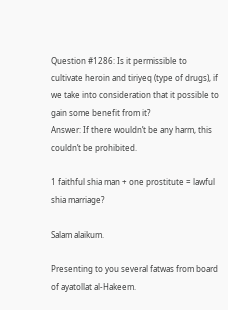Question #1286: Is it permissible to cultivate heroin and tiriyeq (type of drugs), if we take into consideration that it possible to gain some benefit from it?
Answer: If there wouldn’t be any harm, this couldn’t be prohibited.

1 faithful shia man + one prostitute = lawful shia marriage?

Salam alaikum.

Presenting to you several fatwas from board of ayatollat al-Hakeem.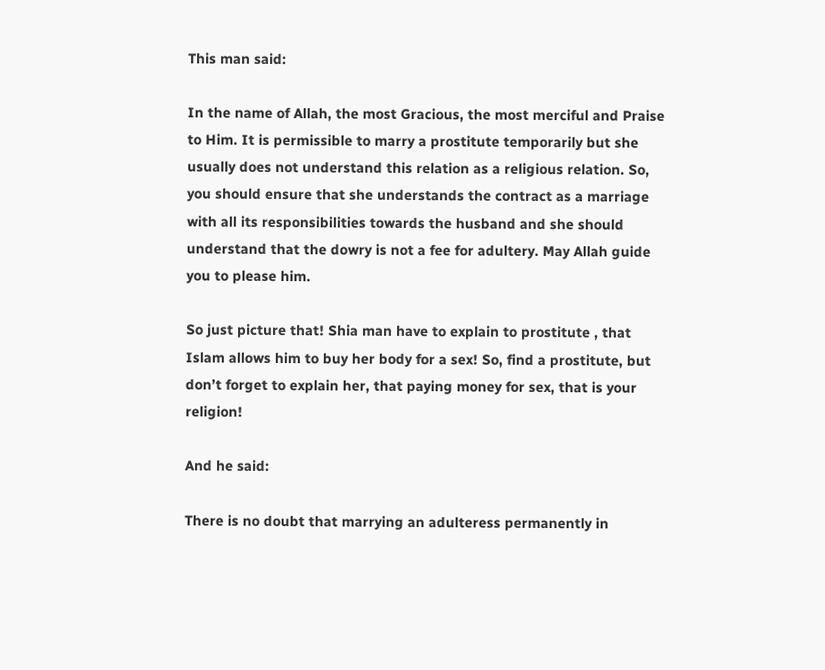This man said:

In the name of Allah, the most Gracious, the most merciful and Praise to Him. It is permissible to marry a prostitute temporarily but she usually does not understand this relation as a religious relation. So, you should ensure that she understands the contract as a marriage with all its responsibilities towards the husband and she should understand that the dowry is not a fee for adultery. May Allah guide you to please him.

So just picture that! Shia man have to explain to prostitute , that Islam allows him to buy her body for a sex! So, find a prostitute, but don’t forget to explain her, that paying money for sex, that is your religion!

And he said:

There is no doubt that marrying an adulteress permanently in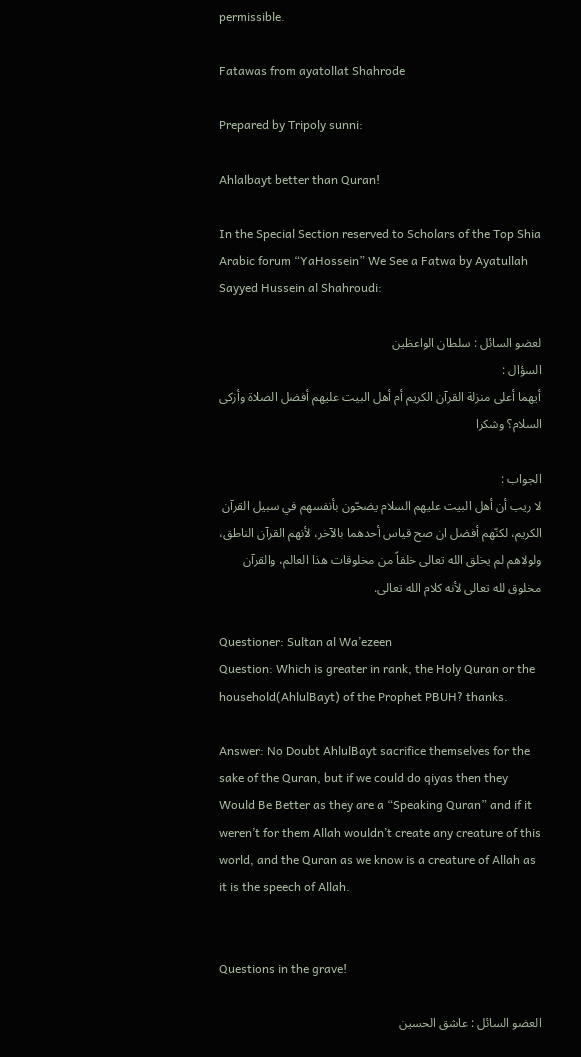permissible.

Fatawas from ayatollat Shahrode

Prepared by Tripoly sunni:

Ahlalbayt better than Quran!

In the Special Section reserved to Scholars of the Top Shia Arabic forum “YaHossein” We See a Fatwa by Ayatullah Sayyed Hussein al Shahroudi:

لعضو السائل : سلطان الواعظين
السؤال :
أيهما أعلى منزلة القرآن الكريم أم أهل البيت عليهم أفضل الصلاة وأزكى السلام؟ وشكرا

الجواب :
لا ريب أن أهل البيت عليهم السلام يضحّون بأنفسهم في سبيل القرآن الكريم، لكنّهم أفضل ان صح قياس أحدهما بالآخر، لأنهم القرآن الناطق، ولولاهم لم يخلق الله تعالى خلقاً من مخلوقات هذا العالم، والقرآن مخلوق لله تعالى لأنه كلام الله تعالى.

Questioner: Sultan al Wa’ezeen
Question: Which is greater in rank, the Holy Quran or the household(AhlulBayt) of the Prophet PBUH? thanks.

Answer: No Doubt AhlulBayt sacrifice themselves for the sake of the Quran, but if we could do qiyas then they Would Be Better as they are a “Speaking Quran” and if it weren’t for them Allah wouldn’t create any creature of this world, and the Quran as we know is a creature of Allah as it is the speech of Allah.


Questions in the grave!

العضو السائل : عاشق الحسين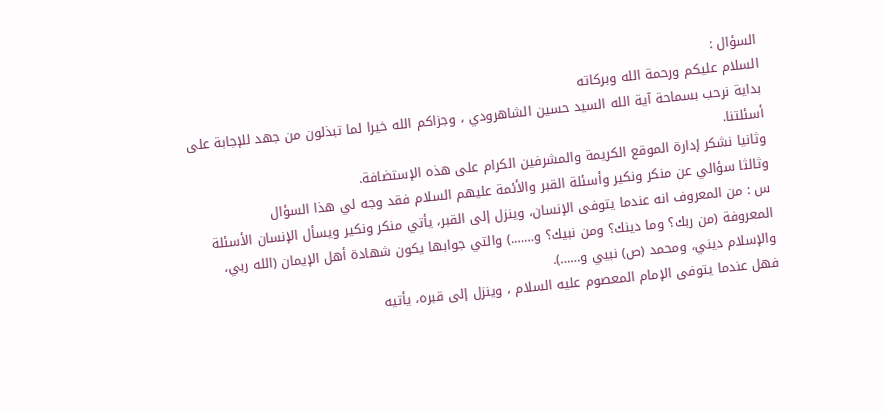السؤال :
السلام عليكم ورحمة الله وبركاته
بداية نرحب بسماحة آية الله السيد حسين الشاهرودي ، وجزاكم الله خيرا لما تبذلون من جهد للإجابة على أسئلتنا.
وثانيا نشكر إدارة الموقع الكريمة والمشرفين الكرام على هذه الإستضافة.
وثالثا سؤالي عن منكر ونكير وأسئلة القبر والأئمة عليهم السلام فقد وجه لي هذا السؤال
س : من المعروف انه عندما يتوفى الإنسان، وينزل إلى القبر، يأتي منكر ونكير ويسأل الإنسان الأسئلة المعروفة (من ربك؟ وما دينك؟ ومن نبيك؟ و…….) والتي جوابها يكون شهادة أهل الإيمان (الله ربي، والإسلام ديني، ومحمد (ص) نبيي و……).
فهل عندما يتوفى الإمام المعصوم عليه السلام ، وينزل إلى قبره، يأتيه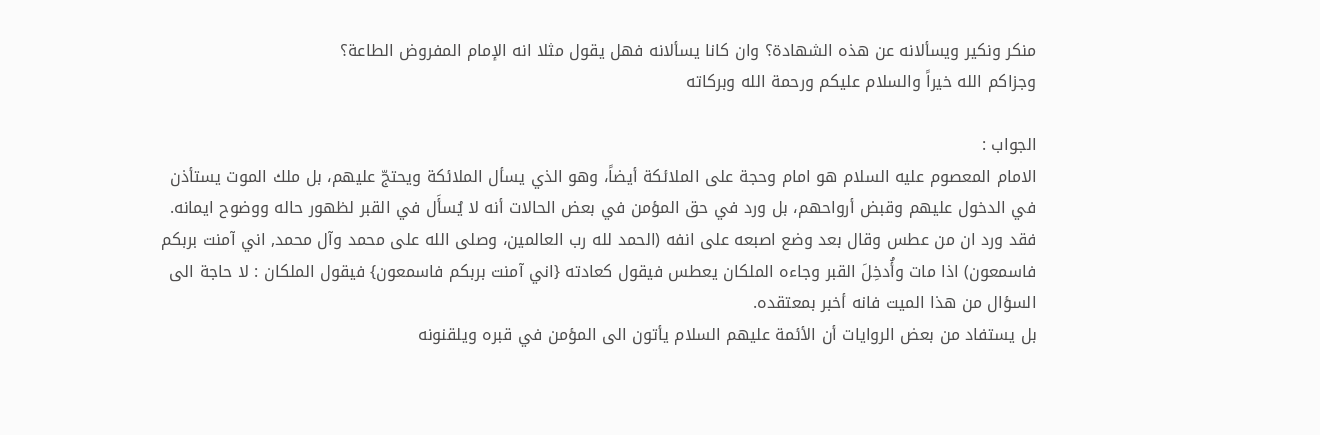منكر ونكير ويسألانه عن هذه الشهادة؟ وان كانا يسألانه فهل يقول مثلا انه الإمام المفروض الطاعة؟
وجزاكم الله خيراً والسلام عليكم ورحمة الله وبركاته

الجواب :
الامام المعصوم عليه السلام هو امام وحجة على الملائكة أيضاً، وهو الذي يسأل الملائكة ويحتجّ عليهم، بل ملك الموت يستأذن في الدخول عليهم وقبض أرواحهم، بل ورد في حق المؤمن في بعض الحالات أنه لا يُسأَل في القبر لظهور حاله ووضوح ايمانه.
فقد ورد ان من عطس وقال بعد وضع اصبعه على انفه (الحمد لله رب العالمين، وصلى الله على محمد وآل محمد, اني آمنت بربكم فاسمعون) اذا مات وأُدخِلَ القبر وجاءه الملكان يعطس فيقول كعادته {اني آمنت بربكم فاسمعون} فيقول الملكان : لا حاجة الى السؤال من هذا الميت فانه أخبر بمعتقده.
بل يستفاد من بعض الروايات أن الأئمة عليهم السلام يأتون الى المؤمن في قبره ويلقنونه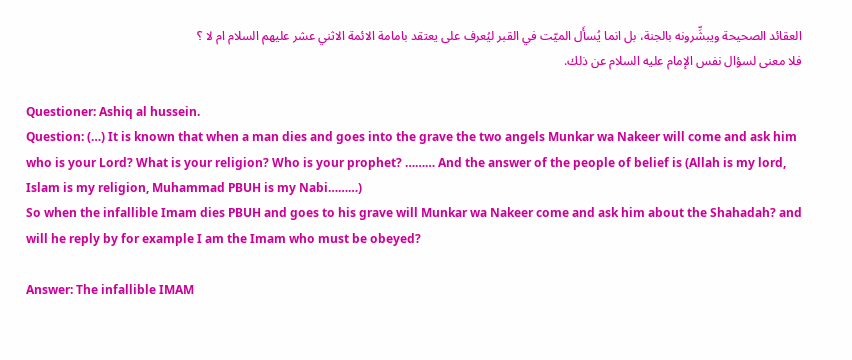العقائد الصحيحة ويبشِّرونه بالجنة، بل انما يُسأَل الميّت في القبر ليُعرف على يعتقد بامامة الائمة الاثني عشر عليهم السلام ام لا ؟
فلا معنى لسؤال نفس الإمام عليه السلام عن ذلك.

Questioner: Ashiq al hussein.
Question: (…) It is known that when a man dies and goes into the grave the two angels Munkar wa Nakeer will come and ask him who is your Lord? What is your religion? Who is your prophet? ……… And the answer of the people of belief is (Allah is my lord, Islam is my religion, Muhammad PBUH is my Nabi………)
So when the infallible Imam dies PBUH and goes to his grave will Munkar wa Nakeer come and ask him about the Shahadah? and will he reply by for example I am the Imam who must be obeyed?

Answer: The infallible IMAM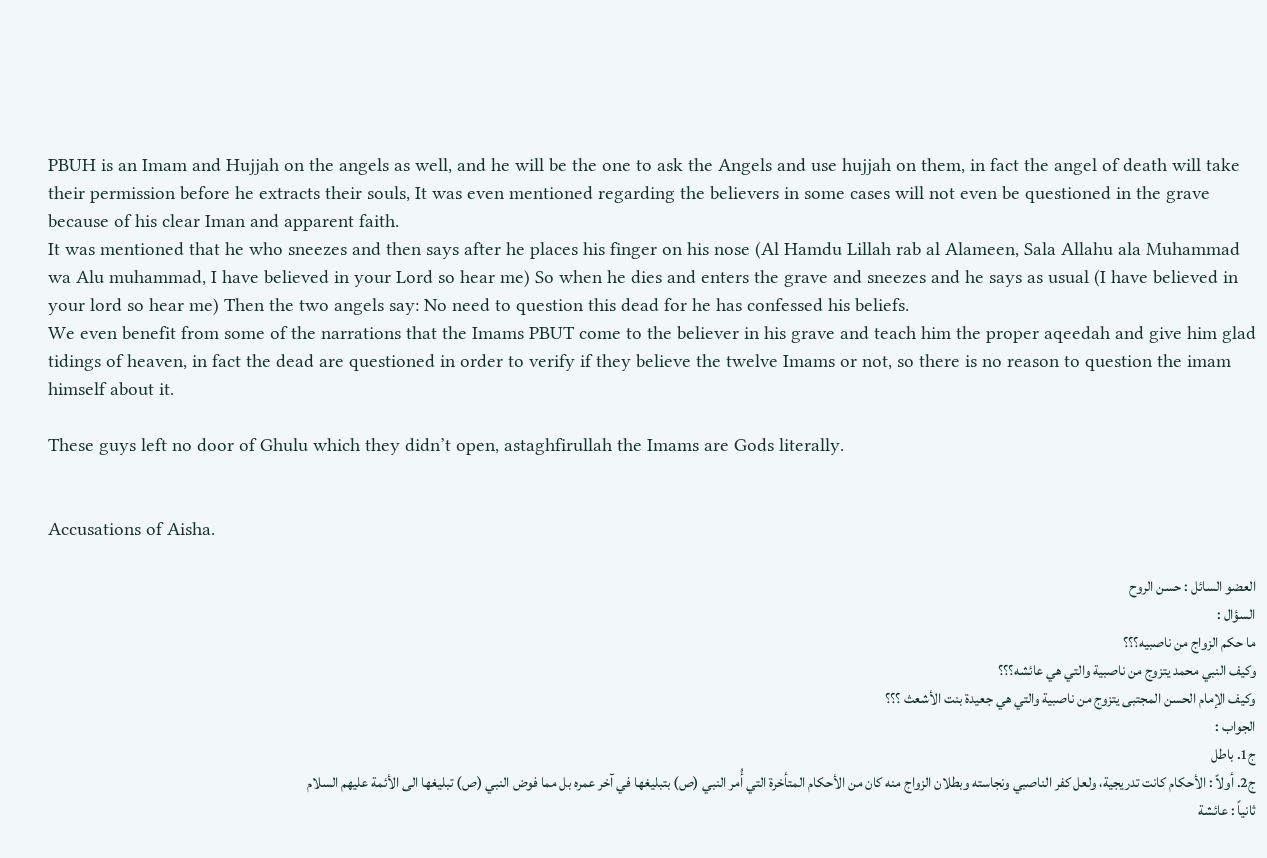PBUH is an Imam and Hujjah on the angels as well, and he will be the one to ask the Angels and use hujjah on them, in fact the angel of death will take their permission before he extracts their souls, It was even mentioned regarding the believers in some cases will not even be questioned in the grave because of his clear Iman and apparent faith.
It was mentioned that he who sneezes and then says after he places his finger on his nose (Al Hamdu Lillah rab al Alameen, Sala Allahu ala Muhammad wa Alu muhammad, I have believed in your Lord so hear me) So when he dies and enters the grave and sneezes and he says as usual (I have believed in your lord so hear me) Then the two angels say: No need to question this dead for he has confessed his beliefs.
We even benefit from some of the narrations that the Imams PBUT come to the believer in his grave and teach him the proper aqeedah and give him glad tidings of heaven, in fact the dead are questioned in order to verify if they believe the twelve Imams or not, so there is no reason to question the imam himself about it.

These guys left no door of Ghulu which they didn’t open, astaghfirullah the Imams are Gods literally.


Accusations of Aisha.

العضو السائل : حسن الروح
السؤال :
ما حكم الزواج من ناصبيه؟؟؟
وكيف النبي محمد يتزوج من ناصبية والتي هي عائشه؟؟؟
وكيف الإمام الحسن المجتبى يتزوج من ناصبية والتي هي جعيدة بنت الأشعث ؟؟؟
الجواب :
ج1. باطل
ج2. أولاً : الأحكام كانت تدريجية، ولعل كفر الناصبي ونجاسته وبطلان الزواج منه كان من الأحكام المتأخرة التي أُمر النبي (ص) بتبليغها في آخر عمره بل مما فوض النبي (ص) تبليغها الى الأئمة عليهم السلام
ثانياً : عائشة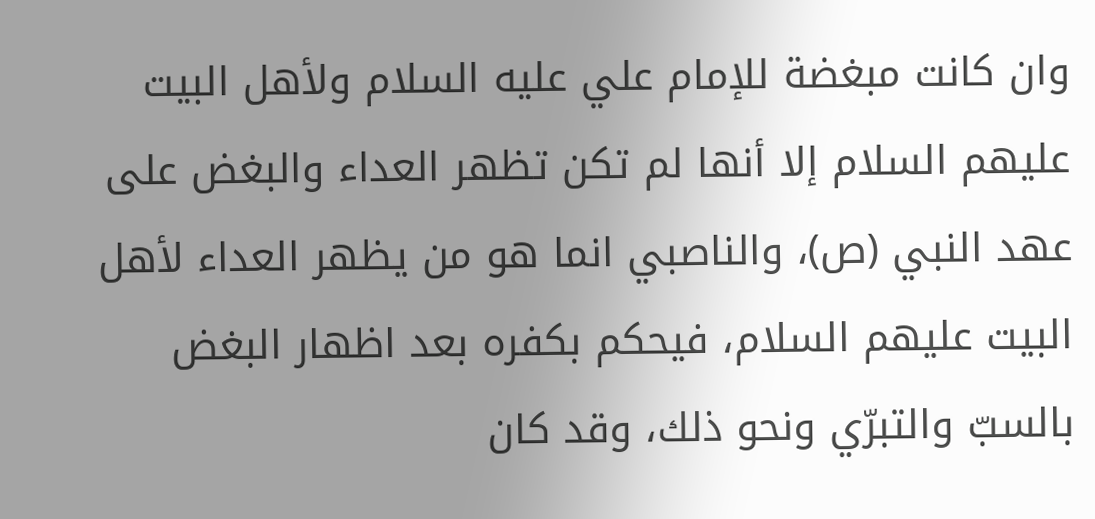وان كانت مبغضة للإمام علي عليه السلام ولأهل البيت عليهم السلام إلا أنها لم تكن تظهر العداء والبغض على عهد النبي (ص)، والناصبي انما هو من يظهر العداء لأهل البيت عليهم السلام، فيحكم بكفره بعد اظهار البغض بالسبّ والتبرّي ونحو ذلك، وقد كان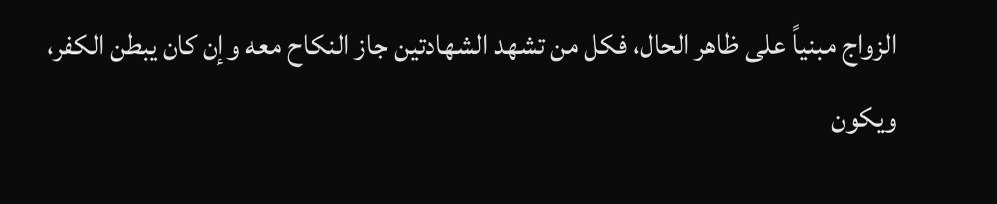الزواج مبنياً على ظاهر الحال، فكل من تشهد الشهادتين جاز النكاح معه وإن كان يبطن الكفر، ويكون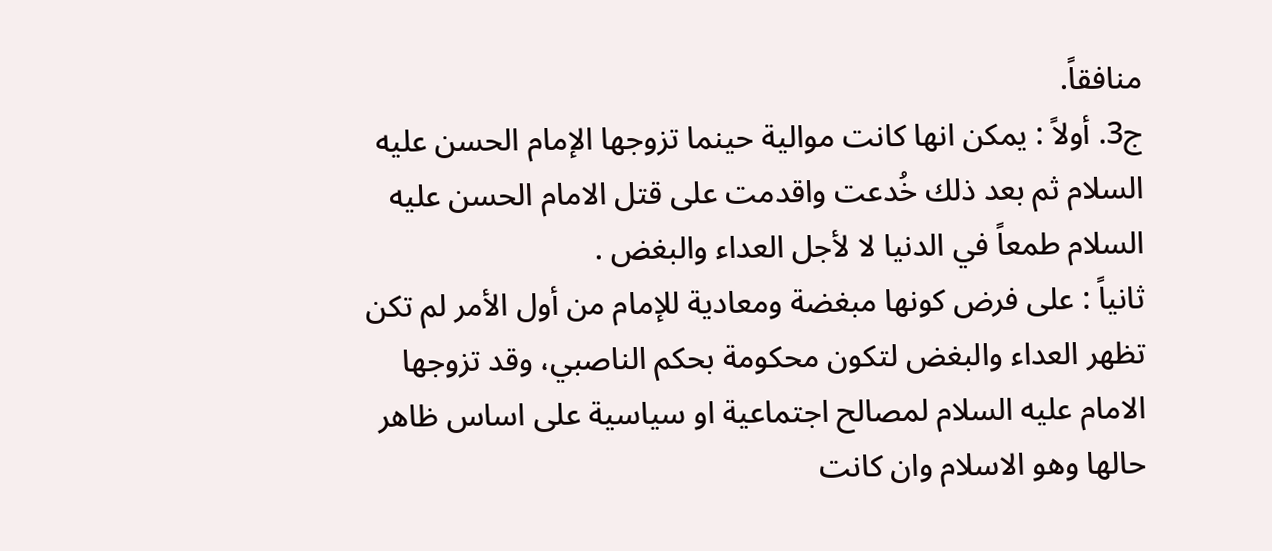منافقاً.
ج3. أولاً : يمكن انها كانت موالية حينما تزوجها الإمام الحسن عليه السلام ثم بعد ذلك خُدعت واقدمت على قتل الامام الحسن عليه السلام طمعاً في الدنيا لا لأجل العداء والبغض .
ثانياً : على فرض كونها مبغضة ومعادية للإمام من أول الأمر لم تكن تظهر العداء والبغض لتكون محكومة بحكم الناصبي، وقد تزوجها الامام عليه السلام لمصالح اجتماعية او سياسية على اساس ظاهر حالها وهو الاسلام وان كانت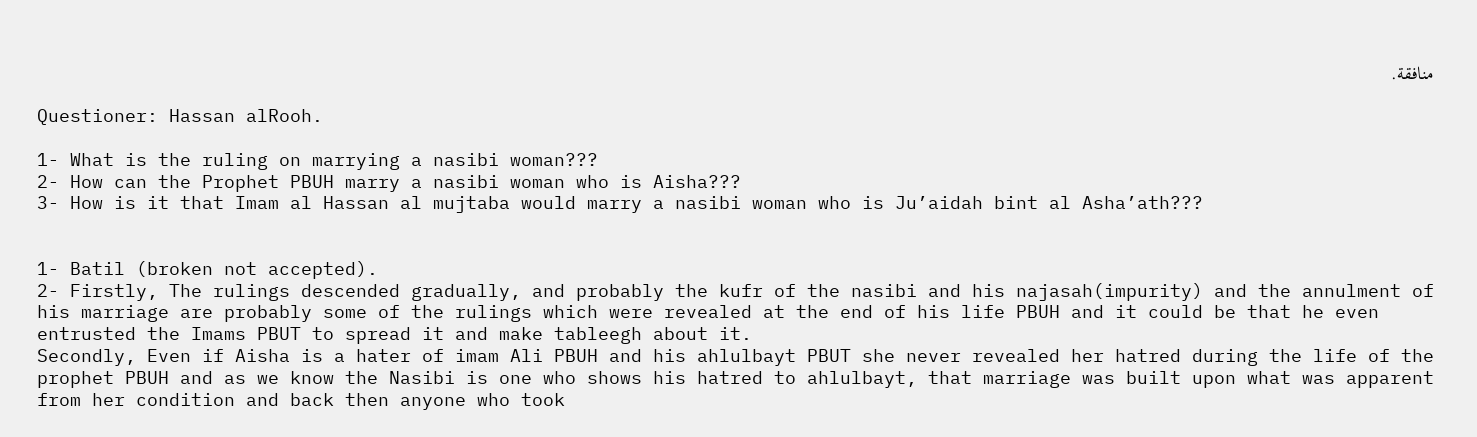منافقة.

Questioner: Hassan alRooh.

1- What is the ruling on marrying a nasibi woman???
2- How can the Prophet PBUH marry a nasibi woman who is Aisha???
3- How is it that Imam al Hassan al mujtaba would marry a nasibi woman who is Ju’aidah bint al Asha’ath???


1- Batil (broken not accepted).
2- Firstly, The rulings descended gradually, and probably the kufr of the nasibi and his najasah(impurity) and the annulment of his marriage are probably some of the rulings which were revealed at the end of his life PBUH and it could be that he even entrusted the Imams PBUT to spread it and make tableegh about it.
Secondly, Even if Aisha is a hater of imam Ali PBUH and his ahlulbayt PBUT she never revealed her hatred during the life of the prophet PBUH and as we know the Nasibi is one who shows his hatred to ahlulbayt, that marriage was built upon what was apparent from her condition and back then anyone who took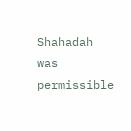Shahadah was permissible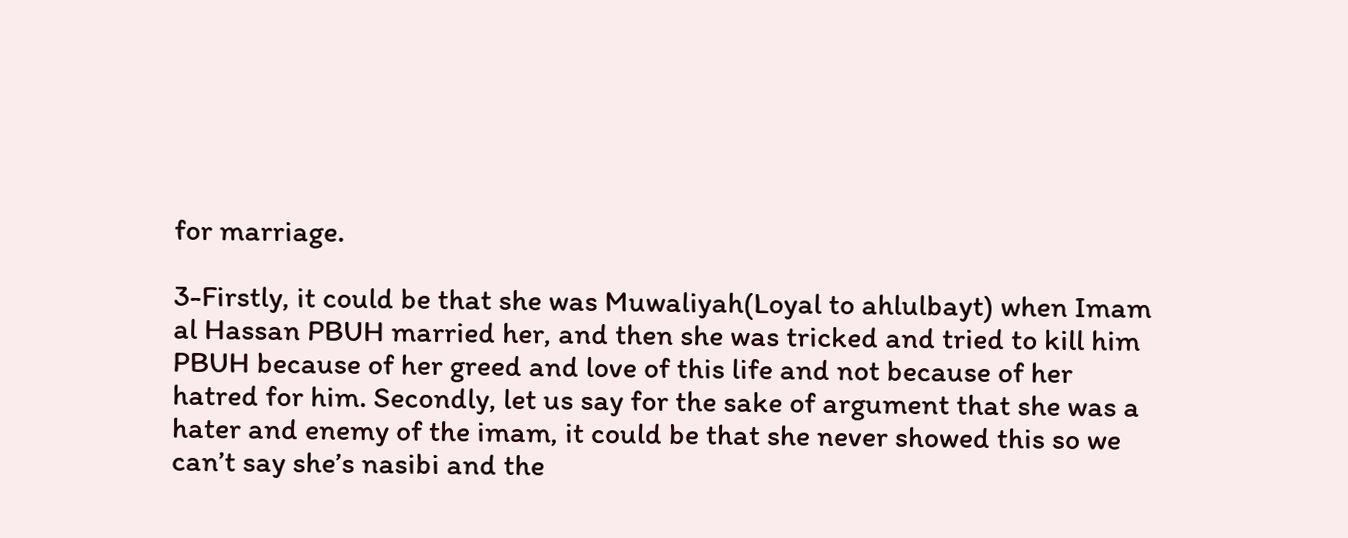for marriage.

3-Firstly, it could be that she was Muwaliyah(Loyal to ahlulbayt) when Imam al Hassan PBUH married her, and then she was tricked and tried to kill him PBUH because of her greed and love of this life and not because of her hatred for him. Secondly, let us say for the sake of argument that she was a hater and enemy of the imam, it could be that she never showed this so we can’t say she’s nasibi and the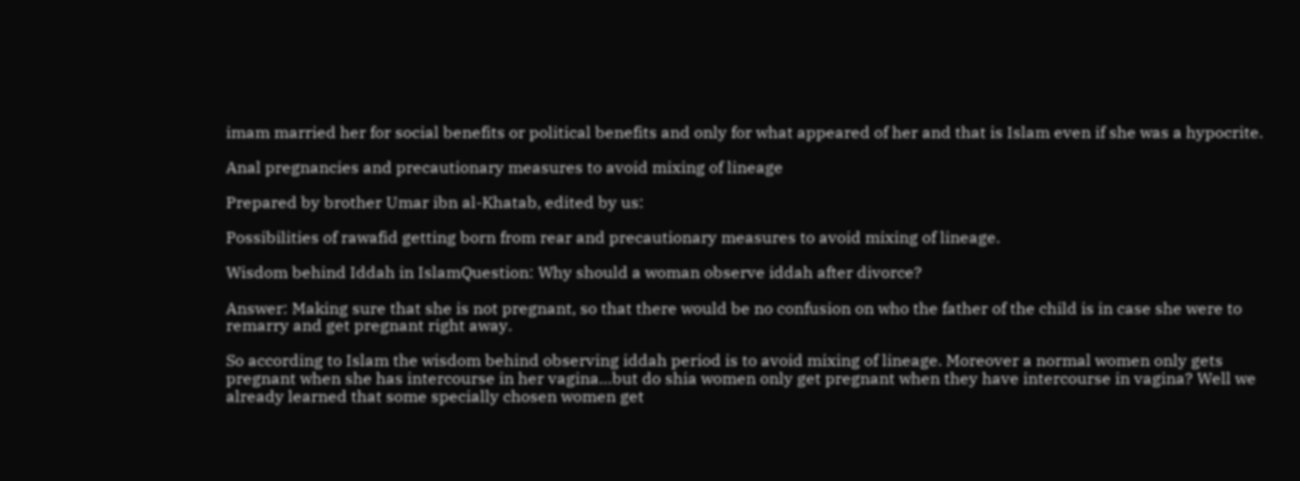imam married her for social benefits or political benefits and only for what appeared of her and that is Islam even if she was a hypocrite.

Anal pregnancies and precautionary measures to avoid mixing of lineage

Prepared by brother Umar ibn al-Khatab, edited by us:

Possibilities of rawafid getting born from rear and precautionary measures to avoid mixing of lineage.

Wisdom behind Iddah in IslamQuestion: Why should a woman observe iddah after divorce?

Answer: Making sure that she is not pregnant, so that there would be no confusion on who the father of the child is in case she were to remarry and get pregnant right away.

So according to Islam the wisdom behind observing iddah period is to avoid mixing of lineage. Moreover a normal women only gets pregnant when she has intercourse in her vagina…but do shia women only get pregnant when they have intercourse in vagina? Well we already learned that some specially chosen women get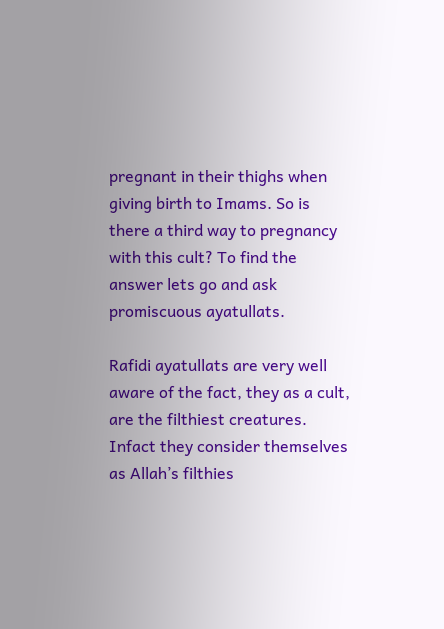pregnant in their thighs when giving birth to Imams. So is there a third way to pregnancy with this cult? To find the answer lets go and ask promiscuous ayatullats.

Rafidi ayatullats are very well aware of the fact, they as a cult, are the filthiest creatures. Infact they consider themselves as Allah’s filthies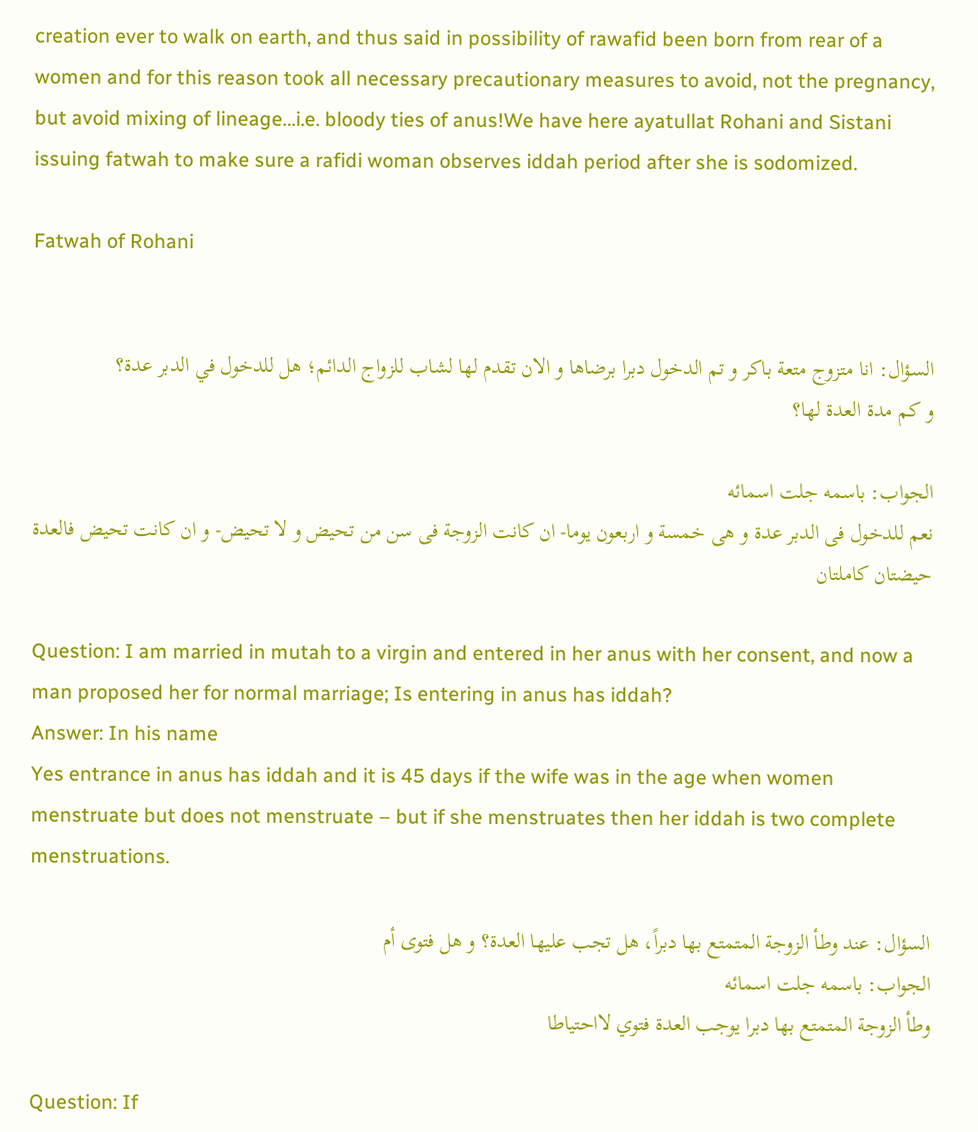creation ever to walk on earth, and thus said in possibility of rawafid been born from rear of a women and for this reason took all necessary precautionary measures to avoid, not the pregnancy, but avoid mixing of lineage…i.e. bloody ties of anus!We have here ayatullat Rohani and Sistani issuing fatwah to make sure a rafidi woman observes iddah period after she is sodomized.

Fatwah of Rohani


السؤال: انا متزوج متعة باكر و تم الدخول دبرا برضاها و الان تقدم لها لشاب للزواج الدائم؛ هل للدخول في الدبر عدة؟
و كم مدة العدة لها؟

الجواب: باسمه جلت اسمائه
نعم للدخول فی الدبر عدة و هی خمسة و اربعون یوما- ان کانت الزوجة فی سن من تحیض و لا تحیض- و ان کانت تحیض فالعدة حیضتان کاملتان

Question: I am married in mutah to a virgin and entered in her anus with her consent, and now a man proposed her for normal marriage; Is entering in anus has iddah?
Answer: In his name
Yes entrance in anus has iddah and it is 45 days if the wife was in the age when women menstruate but does not menstruate – but if she menstruates then her iddah is two complete menstruations.

السؤال: عند وطأ الزوجة المتمتع بها دبراً، هل تجب عليها العدة؟ و هل فتوى أم
الجواب: باسمه جلت اسمائه
وطأ الزوجة المتمتع بها دبرا يوجب العدة فتوي لااحتياطا

Question: If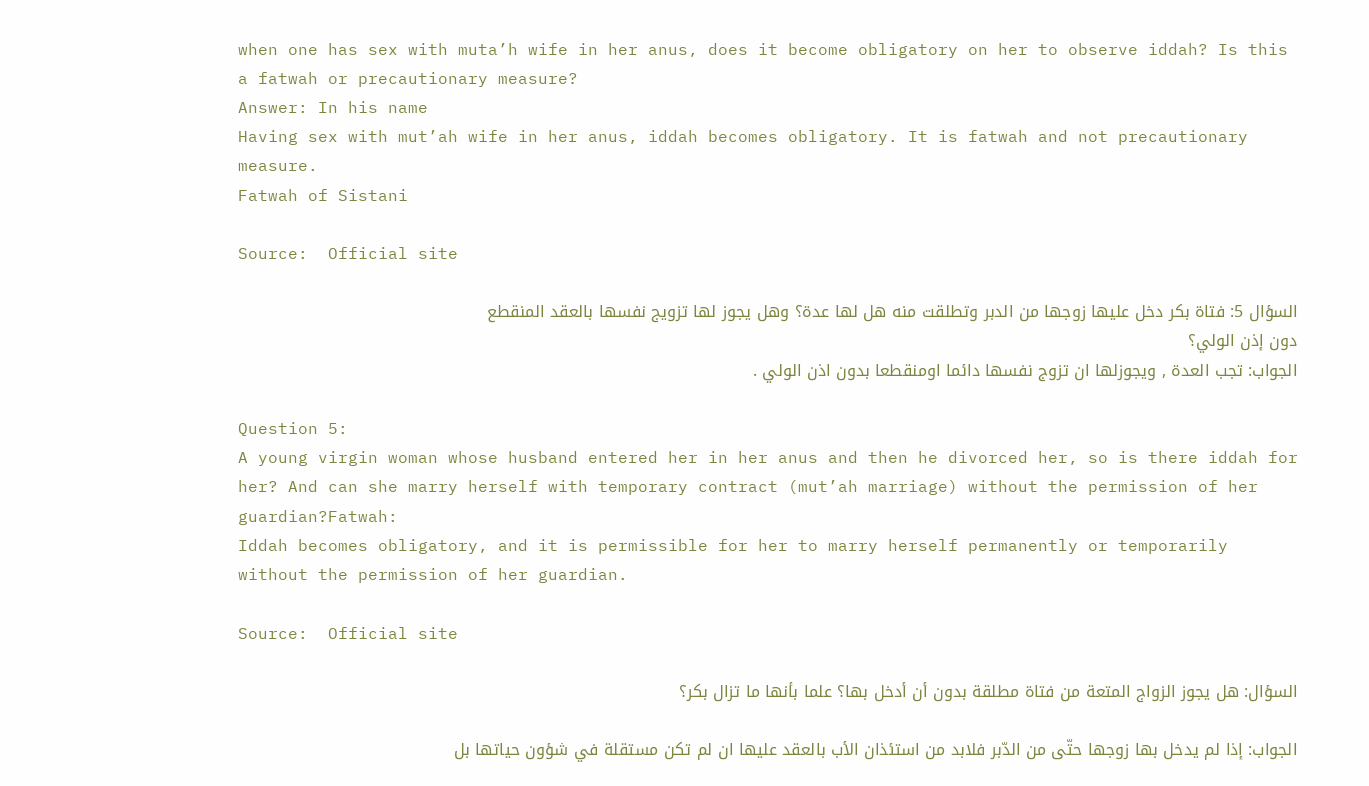when one has sex with muta’h wife in her anus, does it become obligatory on her to observe iddah? Is this a fatwah or precautionary measure?
Answer: In his name
Having sex with mut’ah wife in her anus, iddah becomes obligatory. It is fatwah and not precautionary measure.
Fatwah of Sistani

Source:  Official site

السؤال 5: فتاة بكر دخل عليها زوجها من الدبر وتطلقت منه هل لها عدة؟ وهل يجوز لها تزويج نفسها بالعقد المنقطع
دون إذن الولي؟
الجواب: تجب العدة , ويجوزلها ان تزوج نفسها دائما اومنقطعا بدون اذن الولي .

Question 5:
A young virgin woman whose husband entered her in her anus and then he divorced her, so is there iddah for her? And can she marry herself with temporary contract (mut’ah marriage) without the permission of her guardian?Fatwah:
Iddah becomes obligatory, and it is permissible for her to marry herself permanently or temporarily without the permission of her guardian.

Source:  Official site

السؤال: هل یجوز الزواج المتعة من فتاة مطلقة بدون أن أدخل بها؟ علما بأنها ما تزال بكر؟

الجواب: إذا لم یدخل بها زوجها حتّی من الدّبر فلابد من استئذان الأب بالعقد علیها ان لم تكن مستقلة في شؤون حیاتها بل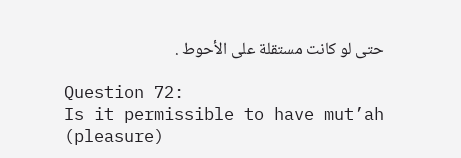حتى لو كانت مستقلة علی الأحوط .

Question 72:
Is it permissible to have mut’ah (pleasure)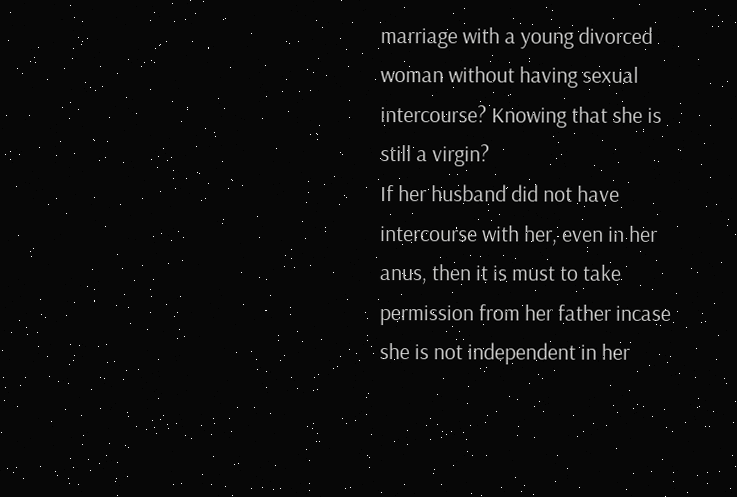marriage with a young divorced woman without having sexual intercourse? Knowing that she is still a virgin?
If her husband did not have intercourse with her, even in her anus, then it is must to take permission from her father incase she is not independent in her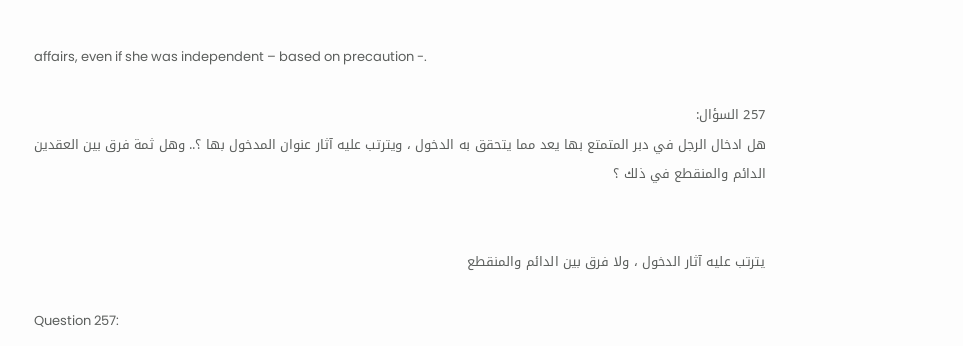affairs, even if she was independent – based on precaution -.

257 السؤال:
هل ادخال الرجل في دبر المتمتع بها يعد مما يتحقق به الدخول ، ويترتب عليه آثار عنوان المدخول بها ؟.. وهل ثمة فرق بين العقدين الدائم والمنقطع في ذلك ؟


يترتب عليه آثار الدخول ، ولا فرق بين الدائم والمنقطع

Question 257: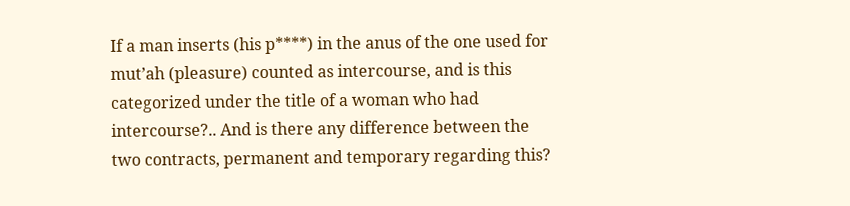If a man inserts (his p****) in the anus of the one used for mut’ah (pleasure) counted as intercourse, and is this categorized under the title of a woman who had intercourse?.. And is there any difference between the two contracts, permanent and temporary regarding this?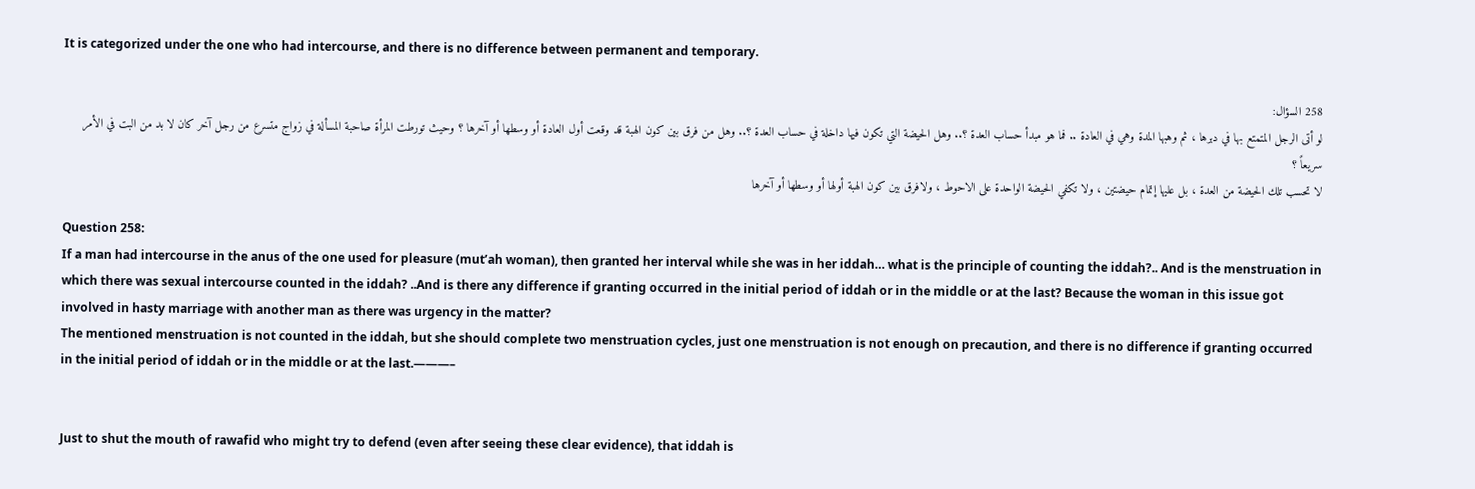It is categorized under the one who had intercourse, and there is no difference between permanent and temporary.

258 السؤال:
لو أتى الرجل المتمتع بها في دبرها ، ثم وهبها المدة وهي في العادة .. فما هو مبدأ حساب العدة ؟.. وهل الحيضة التي تكون فيها داخلة في حساب العدة ؟.. وهل من فرق بين كون الهبة قد وقعت أول العادة أو وسطها أو آخرها ؟ وحيث تورطت المرأة صاحبة المسألة في زواج متسرع من رجل آخر كان لا بد من البت في الأمر سريعاً ؟
لا تحسب تلك الحيضة من العدة ، بل عليها إتمام حيضتين ، ولا تكفي الحيضة الواحدة على الاحوط ، ولافرق بين كون الهبة أولها أو وسطها أو آخرها

Question 258:
If a man had intercourse in the anus of the one used for pleasure (mut’ah woman), then granted her interval while she was in her iddah… what is the principle of counting the iddah?.. And is the menstruation in which there was sexual intercourse counted in the iddah? ..And is there any difference if granting occurred in the initial period of iddah or in the middle or at the last? Because the woman in this issue got involved in hasty marriage with another man as there was urgency in the matter?
The mentioned menstruation is not counted in the iddah, but she should complete two menstruation cycles, just one menstruation is not enough on precaution, and there is no difference if granting occurred in the initial period of iddah or in the middle or at the last.———–


Just to shut the mouth of rawafid who might try to defend (even after seeing these clear evidence), that iddah is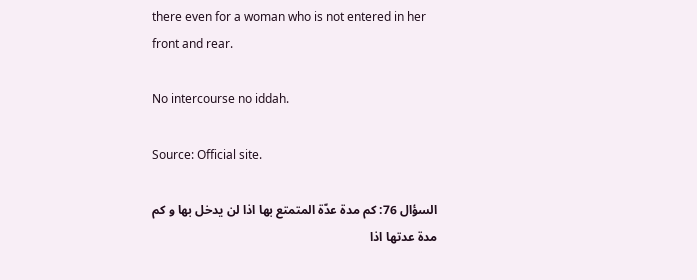there even for a woman who is not entered in her front and rear.

No intercourse no iddah.

Source: Official site.

السؤال 76: كم مدة عدّة المتمتع بها اذا لن يدخل بها و كم مدة عدتها اذا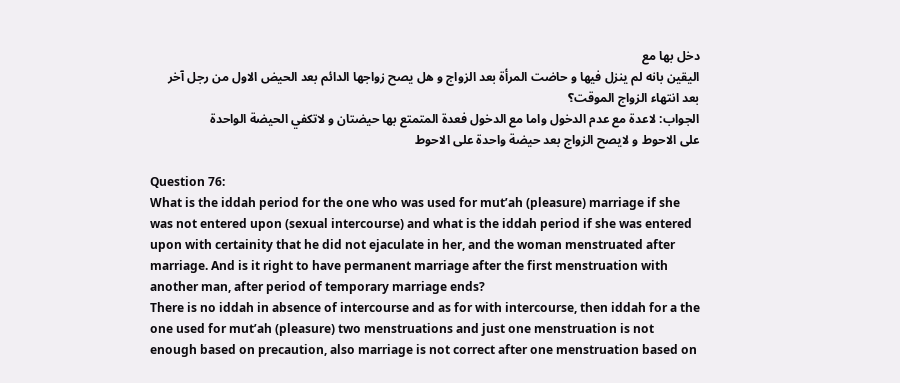دخل بها مع
اليقين بانه لم ينزل فيها و حاضت المرأة بعد الزواج و هل يصح زواجها الدائم بعد الحيض الاول من رجل آخر بعد انتهاء الزواج الموقت؟
الجواب: لاعدة مع عدم الدخول واما مع الدخول فعدة المتمتع بها حيضتان و لاتكفي الحيضة الواحدة
على الاحوط و لايصح الزواج بعد حيضة واحدة على الاحوط

Question 76:
What is the iddah period for the one who was used for mut’ah (pleasure) marriage if she was not entered upon (sexual intercourse) and what is the iddah period if she was entered upon with certainity that he did not ejaculate in her, and the woman menstruated after marriage. And is it right to have permanent marriage after the first menstruation with another man, after period of temporary marriage ends?
There is no iddah in absence of intercourse and as for with intercourse, then iddah for a the one used for mut’ah (pleasure) two menstruations and just one menstruation is not enough based on precaution, also marriage is not correct after one menstruation based on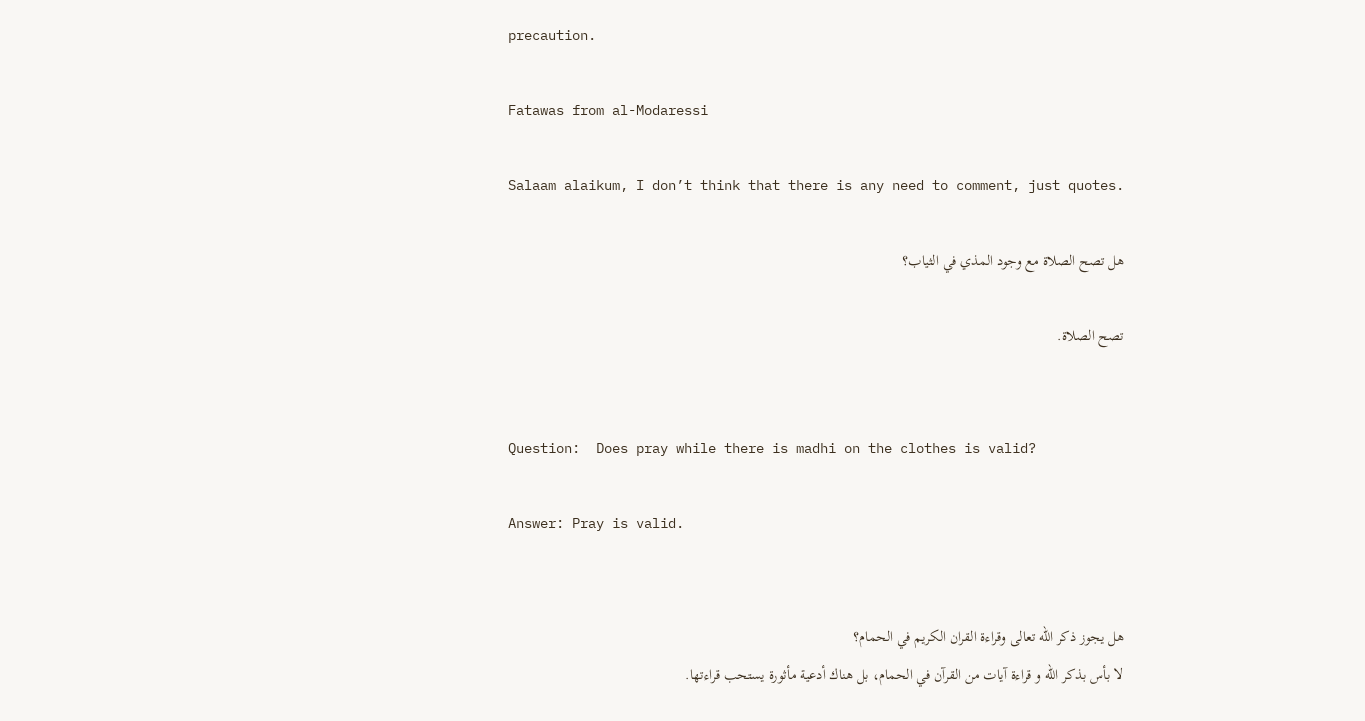precaution.

Fatawas from al-Modaressi

Salaam alaikum, I don’t think that there is any need to comment, just quotes.

هل تصح الصلاة مع وجود المذي في الثياب؟

تصح الصلاة.


Question:  Does pray while there is madhi on the clothes is valid?

Answer: Pray is valid.


هل يجوز ذكر الله تعالى وقراءة القران الكريم في الحمام؟
لا بأس بذكر الله و قراءة آيات من القرآن في الحمام، بل هناك أدعية مأثورة يستحب قراءتها.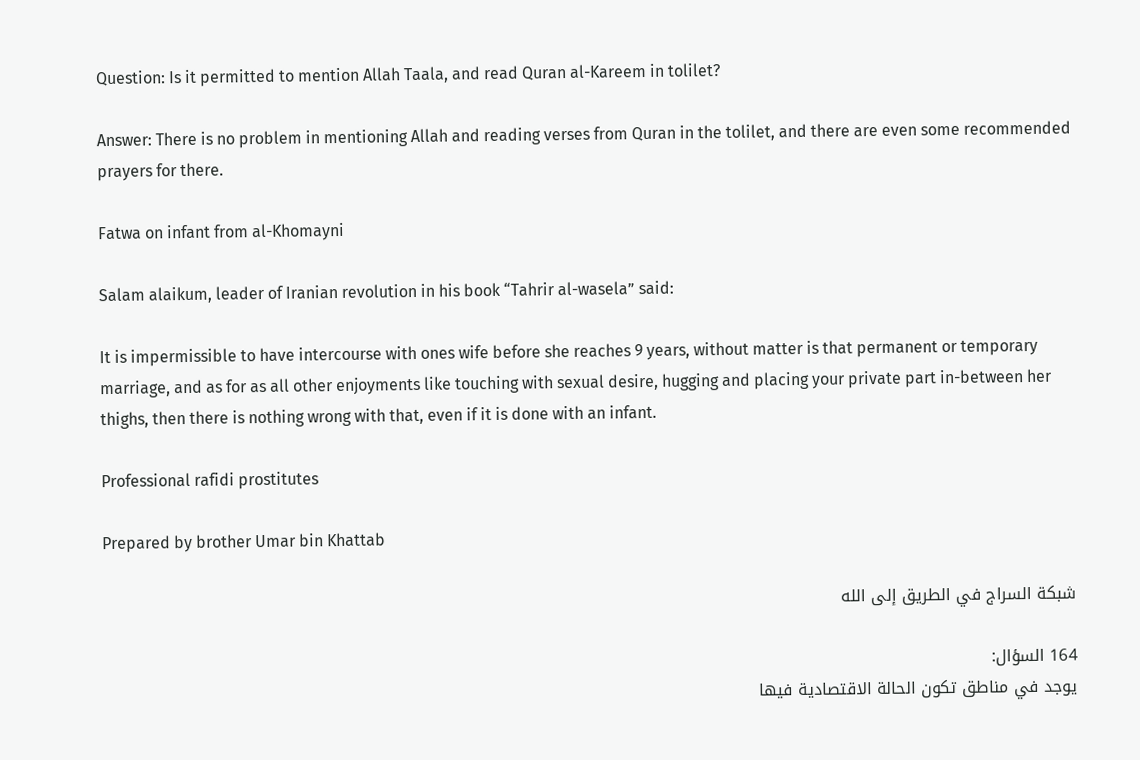Question: Is it permitted to mention Allah Taala, and read Quran al-Kareem in tolilet?

Answer: There is no problem in mentioning Allah and reading verses from Quran in the tolilet, and there are even some recommended prayers for there.

Fatwa on infant from al-Khomayni

Salam alaikum, leader of Iranian revolution in his book “Tahrir al-wasela” said:

It is impermissible to have intercourse with ones wife before she reaches 9 years, without matter is that permanent or temporary marriage, and as for as all other enjoyments like touching with sexual desire, hugging and placing your private part in-between her thighs, then there is nothing wrong with that, even if it is done with an infant.

Professional rafidi prostitutes

Prepared by brother Umar bin Khattab

شبكة السراج في الطريق إلى الله

164 السؤال:
يوجد في مناطق تكون الحالة الاقتصادية فيها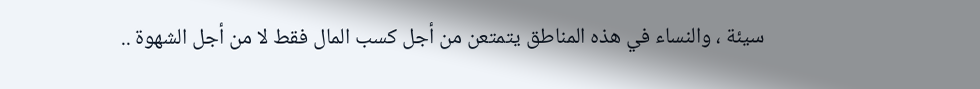سيئة ، والنساء في هذه المناطق يتمتعن من أجل كسب المال فقط لا من أجل الشهوة ..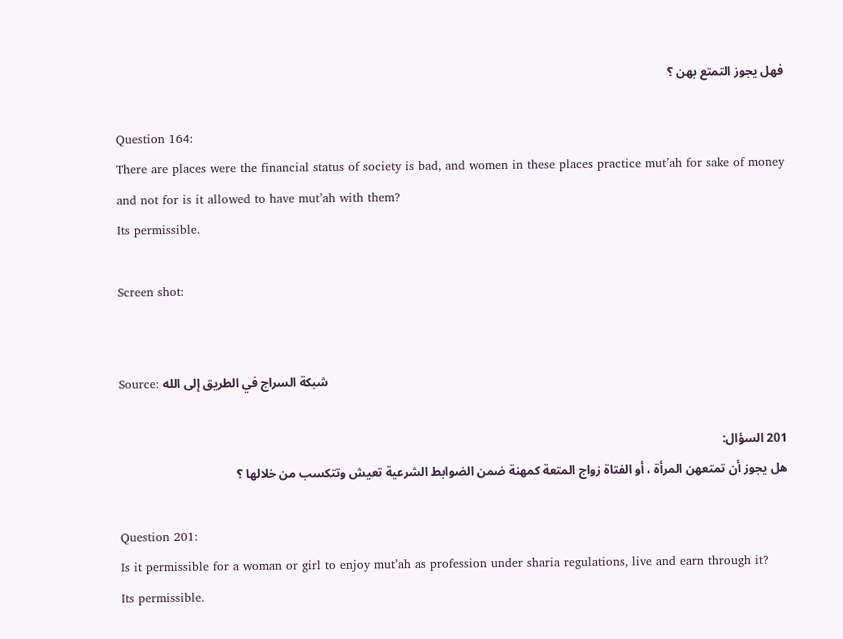فهل يجوز التمتع بهن ؟

Question 164:
There are places were the financial status of society is bad, and women in these places practice mut’ah for sake of money and not for is it allowed to have mut’ah with them?
Its permissible.

Screen shot:


Source: شبكة السراج في الطريق إلى الله

201 السؤال:
هل يجوز أن تمتعهن المرأة ، أو الفتاة زواج المتعة كمهنة ضمن الضوابط الشرعية تعيش وتتكسب من خلالها ؟

Question 201:
Is it permissible for a woman or girl to enjoy mut’ah as profession under sharia regulations, live and earn through it?
Its permissible.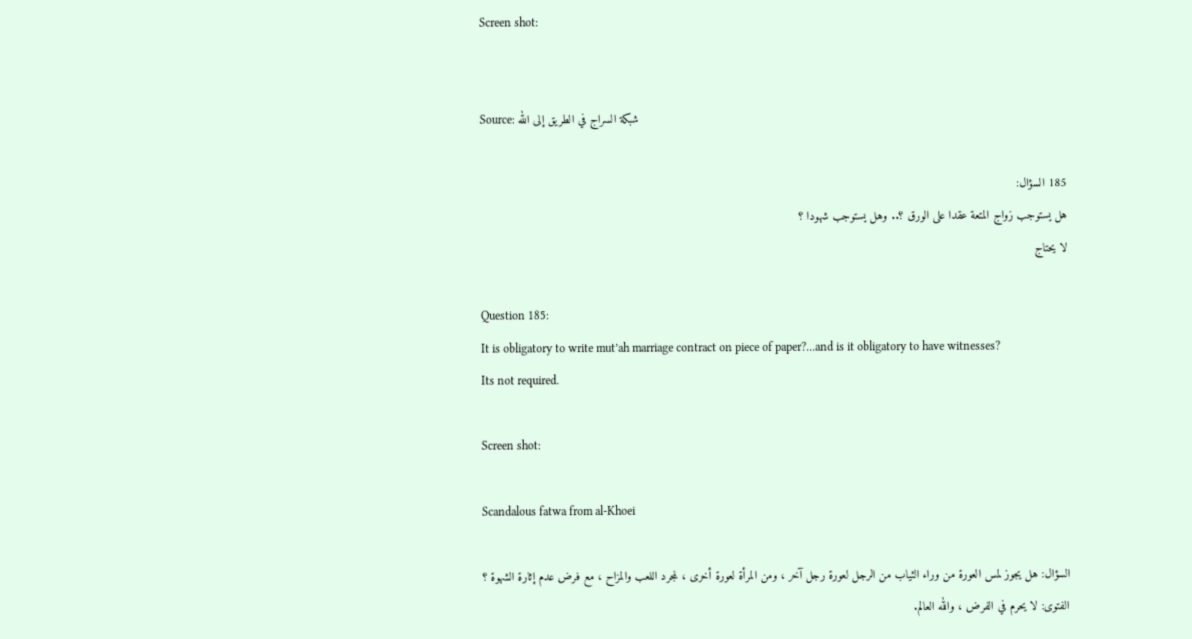Screen shot:


Source: شبكة السراج في الطريق إلى الله

185 السؤال:
هل يستوجب زواج المتعة عقدا على الورق ؟.. وهل يستوجب شهودا ؟
لا يحتاج

Question 185:
It is obligatory to write mut’ah marriage contract on piece of paper?…and is it obligatory to have witnesses?
Its not required.

Screen shot:

Scandalous fatwa from al-Khoei

السؤال: هل يجوز لمس العورة من وراء الثياب من الرجل لعورة رجل آخر ، ومن المرأة لعورة أخرى ، لمجرد اللعب والمزاح ، مع فرض عدم إثارة الشهوة ؟
الفتوى: لا يحرم في الفرض ، والله العالم.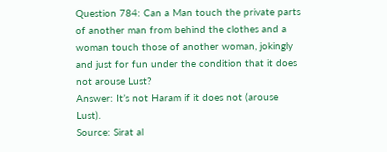Question 784: Can a Man touch the private parts of another man from behind the clothes and a woman touch those of another woman, jokingly and just for fun under the condition that it does not arouse Lust?
Answer: It’s not Haram if it does not (arouse Lust).
Source: Sirat al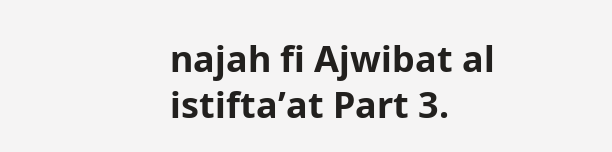najah fi Ajwibat al istifta’at Part 3.